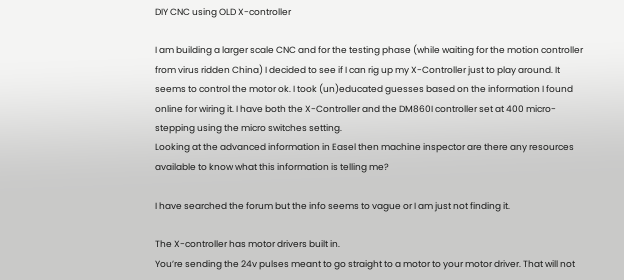DIY CNC using OLD X-controller

I am building a larger scale CNC and for the testing phase (while waiting for the motion controller from virus ridden China) I decided to see if I can rig up my X-Controller just to play around. It seems to control the motor ok. I took (un)educated guesses based on the information I found online for wiring it. I have both the X-Controller and the DM860I controller set at 400 micro-stepping using the micro switches setting.
Looking at the advanced information in Easel then machine inspector are there any resources available to know what this information is telling me?

I have searched the forum but the info seems to vague or I am just not finding it.

The X-controller has motor drivers built in.
You’re sending the 24v pulses meant to go straight to a motor to your motor driver. That will not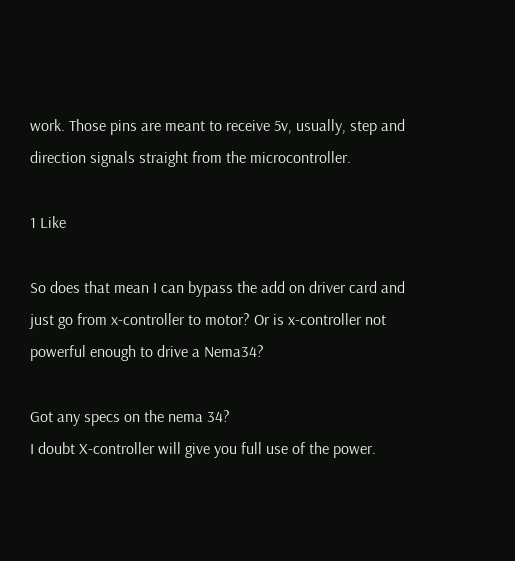work. Those pins are meant to receive 5v, usually, step and direction signals straight from the microcontroller.

1 Like

So does that mean I can bypass the add on driver card and just go from x-controller to motor? Or is x-controller not powerful enough to drive a Nema34?

Got any specs on the nema 34?
I doubt X-controller will give you full use of the power.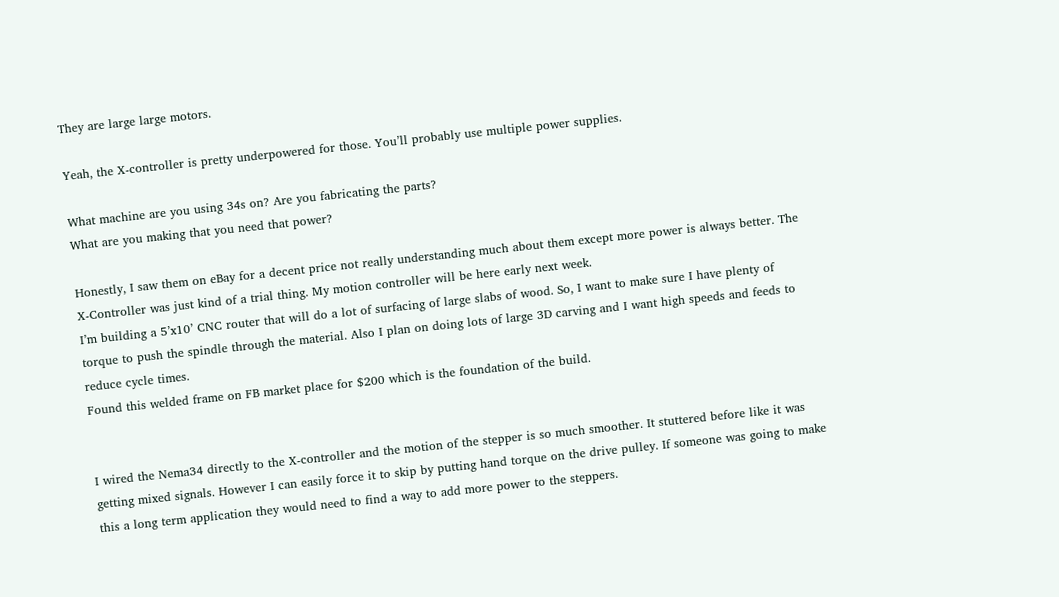They are large large motors.

Yeah, the X-controller is pretty underpowered for those. You’ll probably use multiple power supplies.

What machine are you using 34s on? Are you fabricating the parts?
What are you making that you need that power?

Honestly, I saw them on eBay for a decent price not really understanding much about them except more power is always better. The X-Controller was just kind of a trial thing. My motion controller will be here early next week.
I’m building a 5’x10’ CNC router that will do a lot of surfacing of large slabs of wood. So, I want to make sure I have plenty of torque to push the spindle through the material. Also I plan on doing lots of large 3D carving and I want high speeds and feeds to reduce cycle times.
Found this welded frame on FB market place for $200 which is the foundation of the build.


I wired the Nema34 directly to the X-controller and the motion of the stepper is so much smoother. It stuttered before like it was getting mixed signals. However I can easily force it to skip by putting hand torque on the drive pulley. If someone was going to make this a long term application they would need to find a way to add more power to the steppers.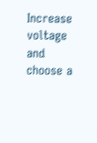Increase voltage and choose a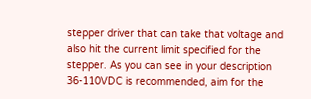stepper driver that can take that voltage and also hit the current limit specified for the stepper. As you can see in your description 36-110VDC is recommended, aim for the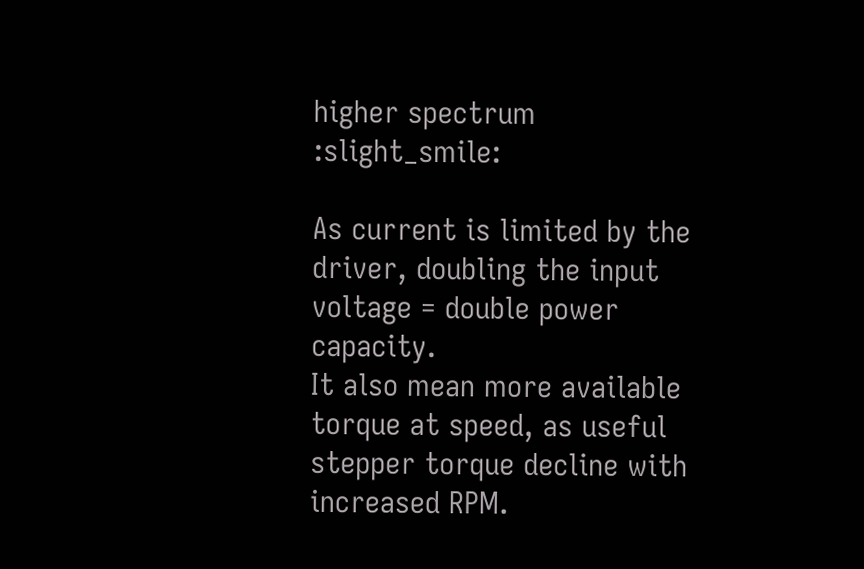higher spectrum :slight_smile:

As current is limited by the driver, doubling the input voltage = double power capacity.
It also mean more available torque at speed, as useful stepper torque decline with increased RPM.